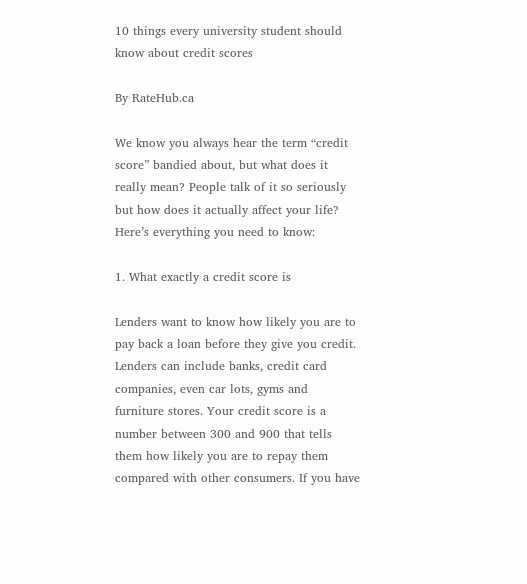10 things every university student should know about credit scores

By RateHub.ca

We know you always hear the term “credit score” bandied about, but what does it really mean? People talk of it so seriously but how does it actually affect your life?  Here’s everything you need to know:

1. What exactly a credit score is

Lenders want to know how likely you are to pay back a loan before they give you credit. Lenders can include banks, credit card companies, even car lots, gyms and furniture stores. Your credit score is a number between 300 and 900 that tells them how likely you are to repay them compared with other consumers. If you have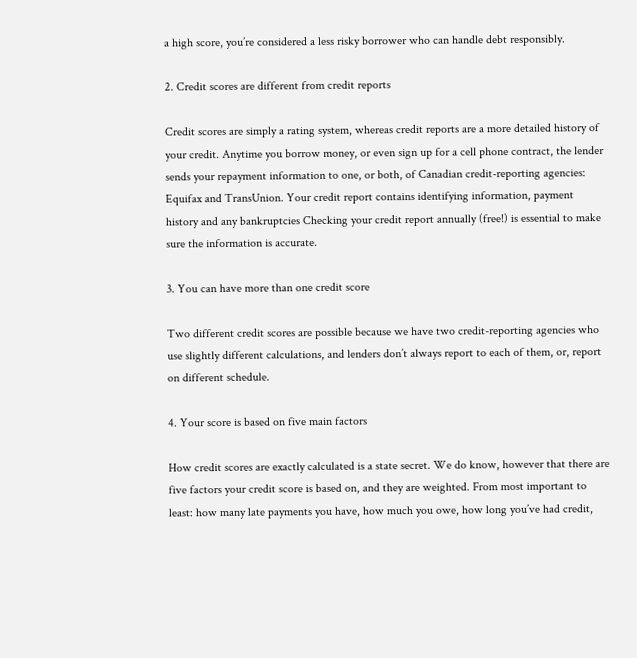a high score, you’re considered a less risky borrower who can handle debt responsibly.

2. Credit scores are different from credit reports

Credit scores are simply a rating system, whereas credit reports are a more detailed history of your credit. Anytime you borrow money, or even sign up for a cell phone contract, the lender sends your repayment information to one, or both, of Canadian credit-reporting agencies: Equifax and TransUnion. Your credit report contains identifying information, payment history and any bankruptcies Checking your credit report annually (free!) is essential to make sure the information is accurate.

3. You can have more than one credit score

Two different credit scores are possible because we have two credit-reporting agencies who use slightly different calculations, and lenders don’t always report to each of them, or, report on different schedule.

4. Your score is based on five main factors

How credit scores are exactly calculated is a state secret. We do know, however that there are five factors your credit score is based on, and they are weighted. From most important to least: how many late payments you have, how much you owe, how long you’ve had credit,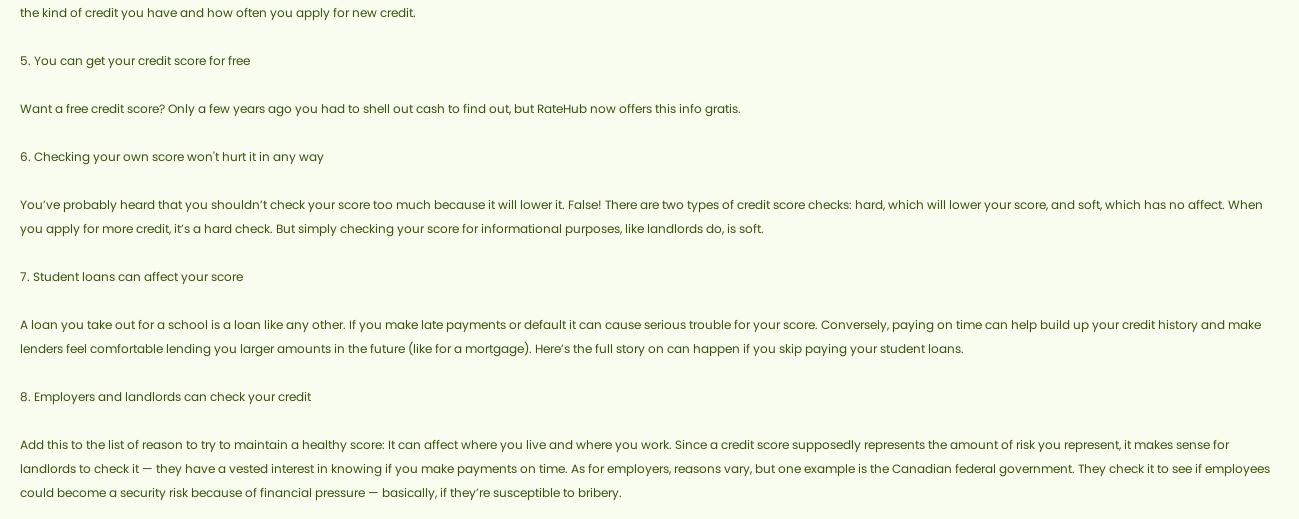the kind of credit you have and how often you apply for new credit.

5. You can get your credit score for free

Want a free credit score? Only a few years ago you had to shell out cash to find out, but RateHub now offers this info gratis.

6. Checking your own score won't hurt it in any way

You’ve probably heard that you shouldn’t check your score too much because it will lower it. False! There are two types of credit score checks: hard, which will lower your score, and soft, which has no affect. When you apply for more credit, it’s a hard check. But simply checking your score for informational purposes, like landlords do, is soft.

7. Student loans can affect your score

A loan you take out for a school is a loan like any other. If you make late payments or default it can cause serious trouble for your score. Conversely, paying on time can help build up your credit history and make lenders feel comfortable lending you larger amounts in the future (like for a mortgage). Here’s the full story on can happen if you skip paying your student loans.

8. Employers and landlords can check your credit

Add this to the list of reason to try to maintain a healthy score: It can affect where you live and where you work. Since a credit score supposedly represents the amount of risk you represent, it makes sense for landlords to check it — they have a vested interest in knowing if you make payments on time. As for employers, reasons vary, but one example is the Canadian federal government. They check it to see if employees could become a security risk because of financial pressure — basically, if they’re susceptible to bribery.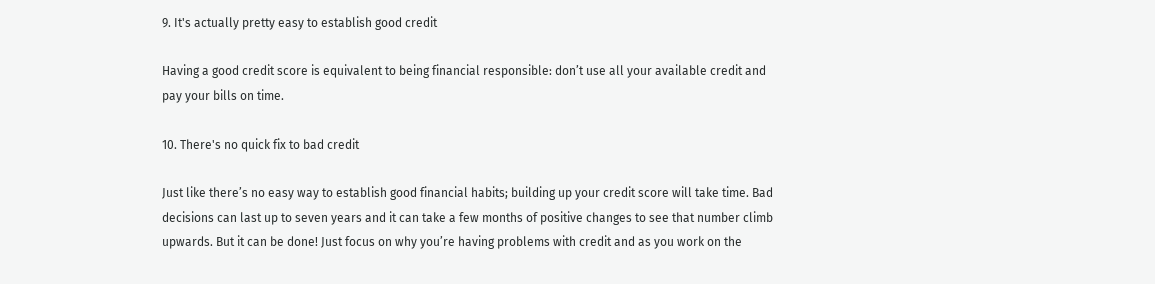9. It's actually pretty easy to establish good credit

Having a good credit score is equivalent to being financial responsible: don’t use all your available credit and pay your bills on time.

10. There's no quick fix to bad credit

Just like there’s no easy way to establish good financial habits; building up your credit score will take time. Bad decisions can last up to seven years and it can take a few months of positive changes to see that number climb upwards. But it can be done! Just focus on why you’re having problems with credit and as you work on the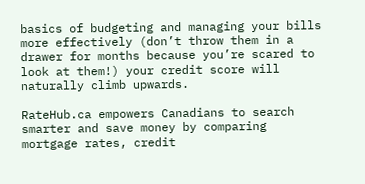basics of budgeting and managing your bills more effectively (don’t throw them in a drawer for months because you’re scared to look at them!) your credit score will naturally climb upwards.

RateHub.ca empowers Canadians to search smarter and save money by comparing mortgage rates, credit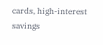cards, high-interest savings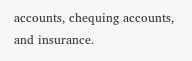accounts, chequing accounts, and insurance.